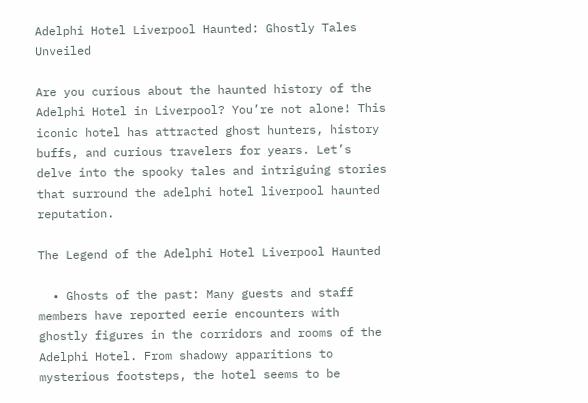Adelphi Hotel Liverpool Haunted: Ghostly Tales Unveiled

Are you curious about the haunted history of the Adelphi Hotel in Liverpool? You’re not alone! This iconic hotel has attracted ghost hunters, history buffs, and curious travelers for years. Let’s delve into the spooky tales and intriguing stories that surround the adelphi hotel liverpool haunted reputation.

The Legend of the Adelphi Hotel Liverpool Haunted

  • Ghosts of the past: Many guests and staff members have reported eerie encounters with ghostly figures in the corridors and rooms of the Adelphi Hotel. From shadowy apparitions to mysterious footsteps, the hotel seems to be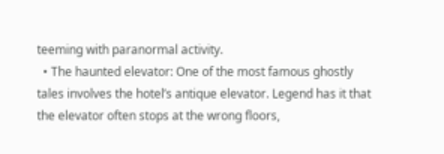teeming with paranormal activity.
  • The haunted elevator: One of the most famous ghostly tales involves the hotel’s antique elevator. Legend has it that the elevator often stops at the wrong floors,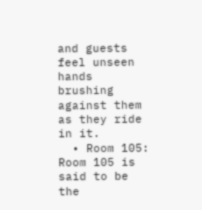and guests feel unseen hands brushing against them as they ride in it.
  • Room 105: Room 105 is said to be the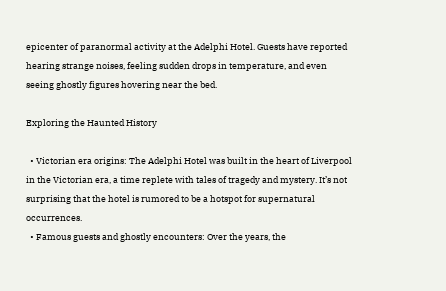epicenter of paranormal activity at the Adelphi Hotel. Guests have reported hearing strange noises, feeling sudden drops in temperature, and even seeing ghostly figures hovering near the bed.

Exploring the Haunted History

  • Victorian era origins: The Adelphi Hotel was built in the heart of Liverpool in the Victorian era, a time replete with tales of tragedy and mystery. It’s not surprising that the hotel is rumored to be a hotspot for supernatural occurrences.
  • Famous guests and ghostly encounters: Over the years, the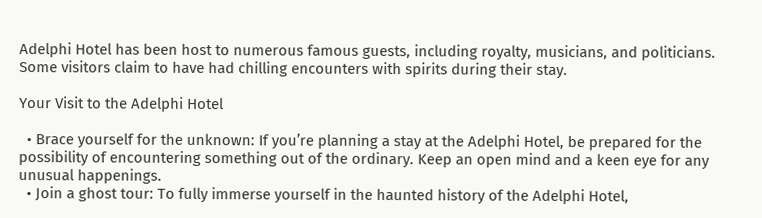Adelphi Hotel has been host to numerous famous guests, including royalty, musicians, and politicians. Some visitors claim to have had chilling encounters with spirits during their stay.

Your Visit to the Adelphi Hotel

  • Brace yourself for the unknown: If you’re planning a stay at the Adelphi Hotel, be prepared for the possibility of encountering something out of the ordinary. Keep an open mind and a keen eye for any unusual happenings.
  • Join a ghost tour: To fully immerse yourself in the haunted history of the Adelphi Hotel,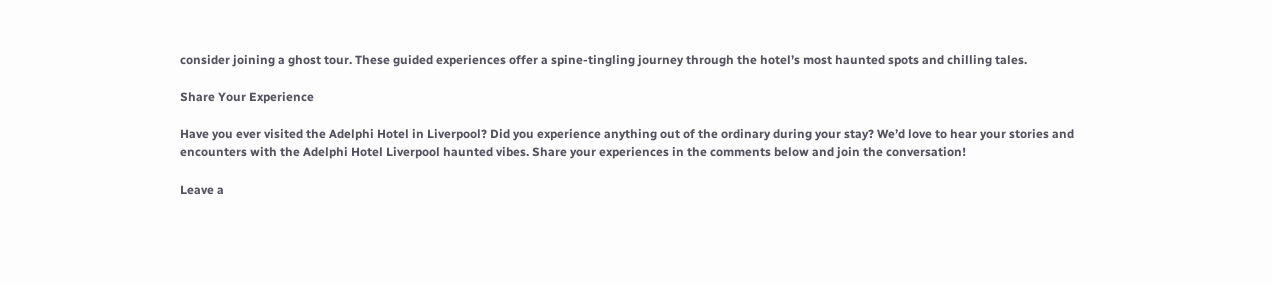consider joining a ghost tour. These guided experiences offer a spine-tingling journey through the hotel’s most haunted spots and chilling tales.

Share Your Experience

Have you ever visited the Adelphi Hotel in Liverpool? Did you experience anything out of the ordinary during your stay? We’d love to hear your stories and encounters with the Adelphi Hotel Liverpool haunted vibes. Share your experiences in the comments below and join the conversation!

Leave a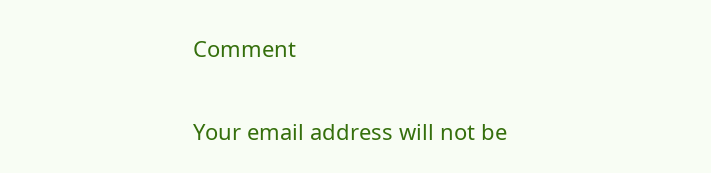Comment

Your email address will not be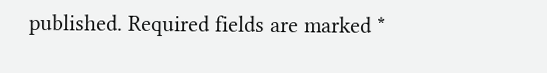published. Required fields are marked *